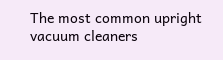The most common upright vacuum cleaners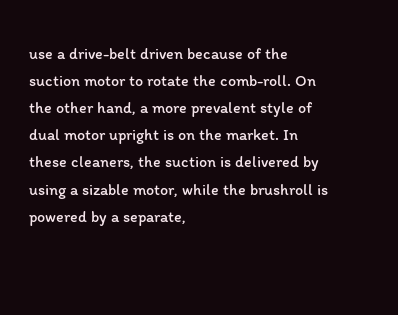use a drive-belt driven because of the suction motor to rotate the comb-roll. On the other hand, a more prevalent style of dual motor upright is on the market. In these cleaners, the suction is delivered by using a sizable motor, while the brushroll is powered by a separate,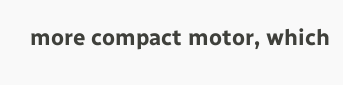more compact motor, which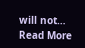will not… Read More